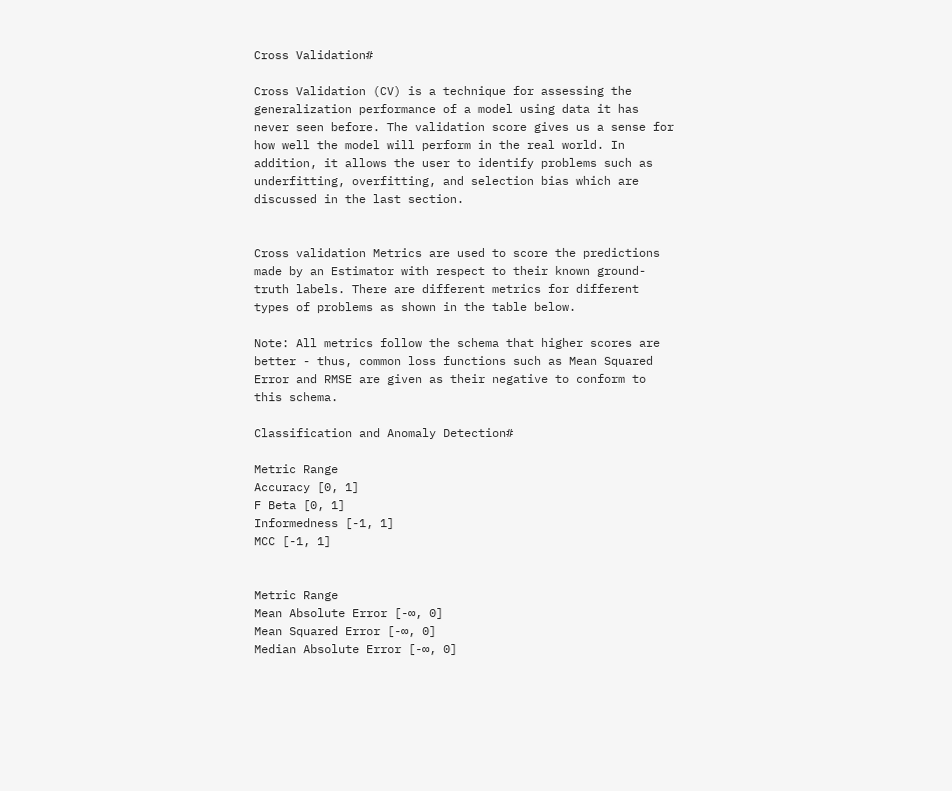Cross Validation#

Cross Validation (CV) is a technique for assessing the generalization performance of a model using data it has never seen before. The validation score gives us a sense for how well the model will perform in the real world. In addition, it allows the user to identify problems such as underfitting, overfitting, and selection bias which are discussed in the last section.


Cross validation Metrics are used to score the predictions made by an Estimator with respect to their known ground-truth labels. There are different metrics for different types of problems as shown in the table below.

Note: All metrics follow the schema that higher scores are better - thus, common loss functions such as Mean Squared Error and RMSE are given as their negative to conform to this schema.

Classification and Anomaly Detection#

Metric Range
Accuracy [0, 1]
F Beta [0, 1]
Informedness [-1, 1]
MCC [-1, 1]


Metric Range
Mean Absolute Error [-∞, 0]
Mean Squared Error [-∞, 0]
Median Absolute Error [-∞, 0]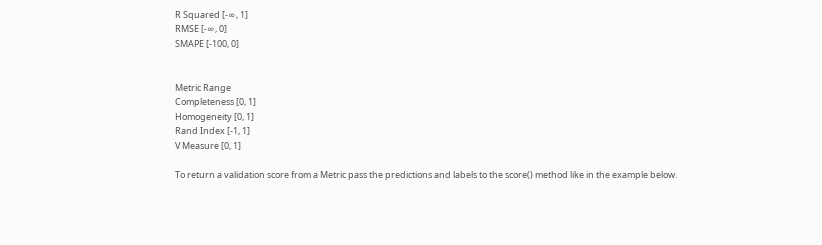R Squared [-∞, 1]
RMSE [-∞, 0]
SMAPE [-100, 0]


Metric Range
Completeness [0, 1]
Homogeneity [0, 1]
Rand Index [-1, 1]
V Measure [0, 1]

To return a validation score from a Metric pass the predictions and labels to the score() method like in the example below.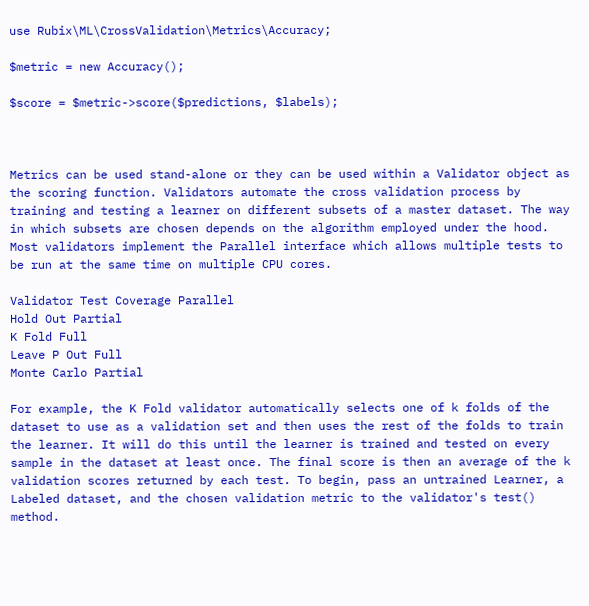use Rubix\ML\CrossValidation\Metrics\Accuracy;

$metric = new Accuracy();

$score = $metric->score($predictions, $labels);



Metrics can be used stand-alone or they can be used within a Validator object as the scoring function. Validators automate the cross validation process by training and testing a learner on different subsets of a master dataset. The way in which subsets are chosen depends on the algorithm employed under the hood. Most validators implement the Parallel interface which allows multiple tests to be run at the same time on multiple CPU cores.

Validator Test Coverage Parallel
Hold Out Partial
K Fold Full
Leave P Out Full
Monte Carlo Partial

For example, the K Fold validator automatically selects one of k folds of the dataset to use as a validation set and then uses the rest of the folds to train the learner. It will do this until the learner is trained and tested on every sample in the dataset at least once. The final score is then an average of the k validation scores returned by each test. To begin, pass an untrained Learner, a Labeled dataset, and the chosen validation metric to the validator's test() method.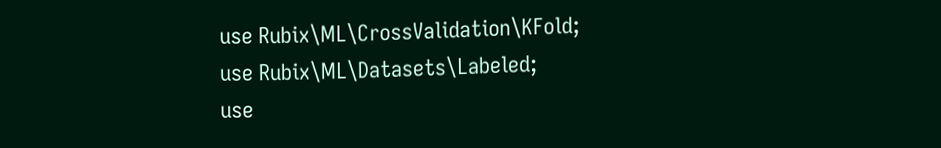use Rubix\ML\CrossValidation\KFold;
use Rubix\ML\Datasets\Labeled;
use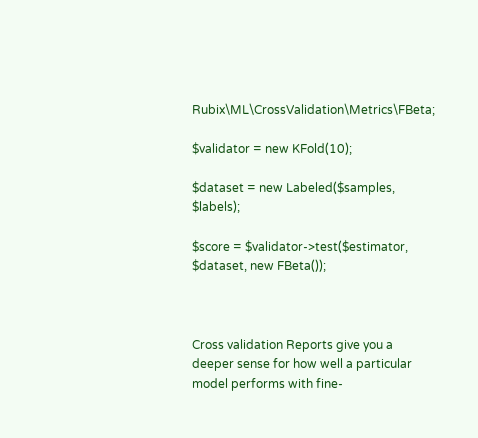Rubix\ML\CrossValidation\Metrics\FBeta;

$validator = new KFold(10);

$dataset = new Labeled($samples, $labels);

$score = $validator->test($estimator, $dataset, new FBeta());



Cross validation Reports give you a deeper sense for how well a particular model performs with fine-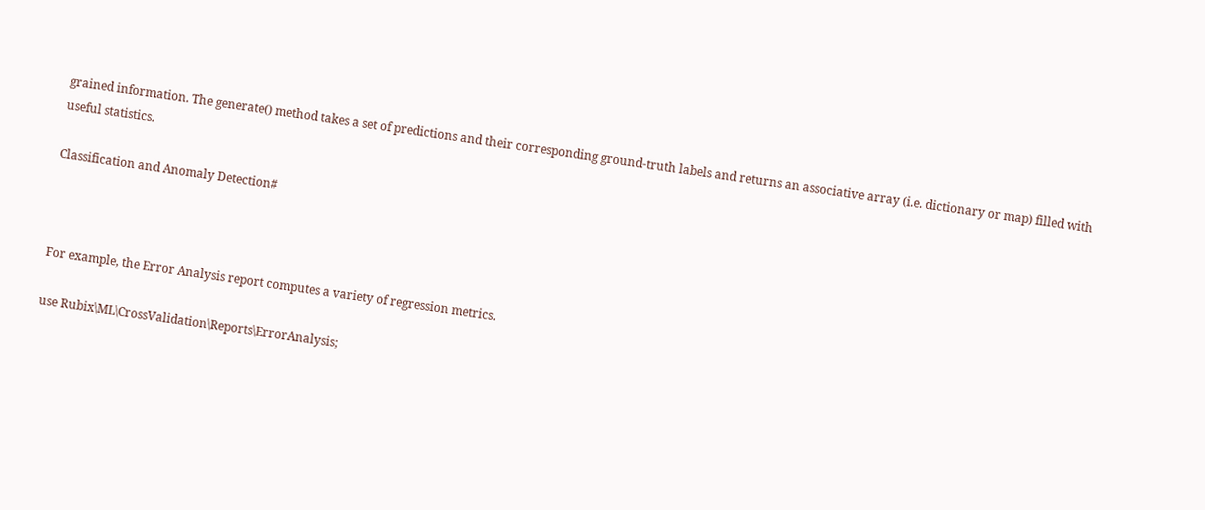grained information. The generate() method takes a set of predictions and their corresponding ground-truth labels and returns an associative array (i.e. dictionary or map) filled with useful statistics.

Classification and Anomaly Detection#



For example, the Error Analysis report computes a variety of regression metrics.

use Rubix\ML\CrossValidation\Reports\ErrorAnalysis;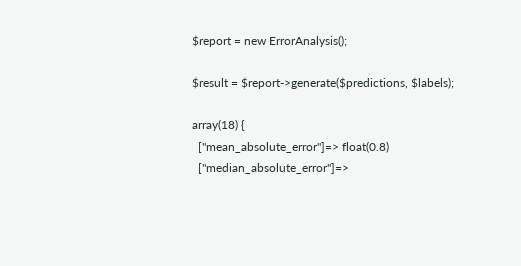$report = new ErrorAnalysis();

$result = $report->generate($predictions, $labels);

array(18) {
  ["mean_absolute_error"]=> float(0.8)
  ["median_absolute_error"]=>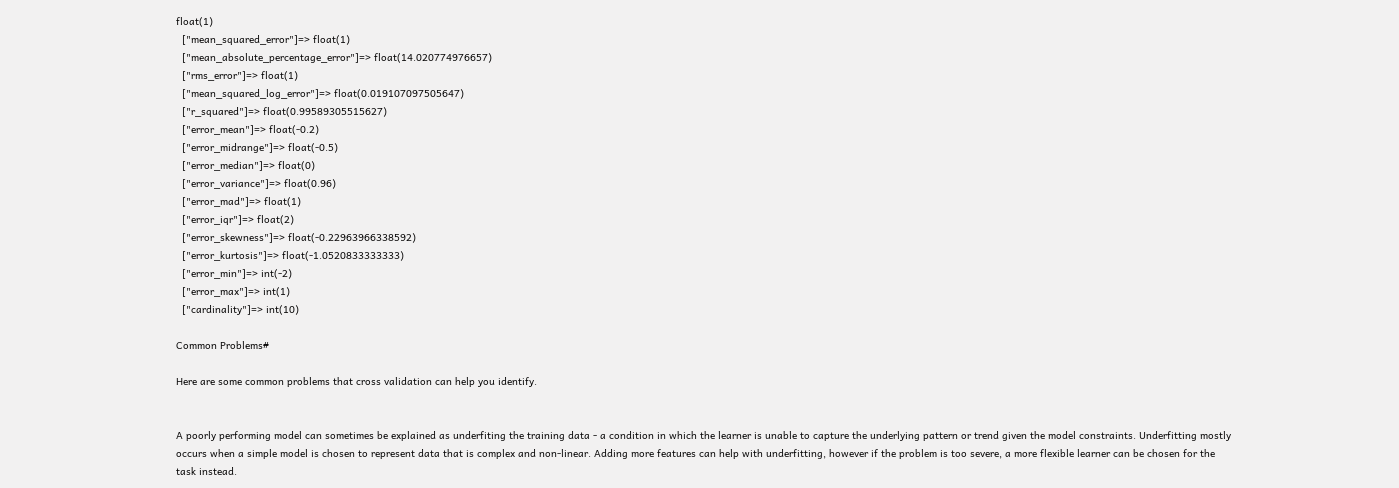float(1)
  ["mean_squared_error"]=> float(1)
  ["mean_absolute_percentage_error"]=> float(14.020774976657)
  ["rms_error"]=> float(1)
  ["mean_squared_log_error"]=> float(0.019107097505647)
  ["r_squared"]=> float(0.99589305515627)
  ["error_mean"]=> float(-0.2)
  ["error_midrange"]=> float(-0.5)
  ["error_median"]=> float(0)
  ["error_variance"]=> float(0.96)
  ["error_mad"]=> float(1)
  ["error_iqr"]=> float(2)
  ["error_skewness"]=> float(-0.22963966338592)
  ["error_kurtosis"]=> float(-1.0520833333333)
  ["error_min"]=> int(-2)
  ["error_max"]=> int(1)
  ["cardinality"]=> int(10)

Common Problems#

Here are some common problems that cross validation can help you identify.


A poorly performing model can sometimes be explained as underfiting the training data - a condition in which the learner is unable to capture the underlying pattern or trend given the model constraints. Underfitting mostly occurs when a simple model is chosen to represent data that is complex and non-linear. Adding more features can help with underfitting, however if the problem is too severe, a more flexible learner can be chosen for the task instead.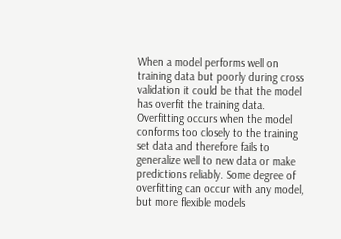When a model performs well on training data but poorly during cross validation it could be that the model has overfit the training data. Overfitting occurs when the model conforms too closely to the training set data and therefore fails to generalize well to new data or make predictions reliably. Some degree of overfitting can occur with any model, but more flexible models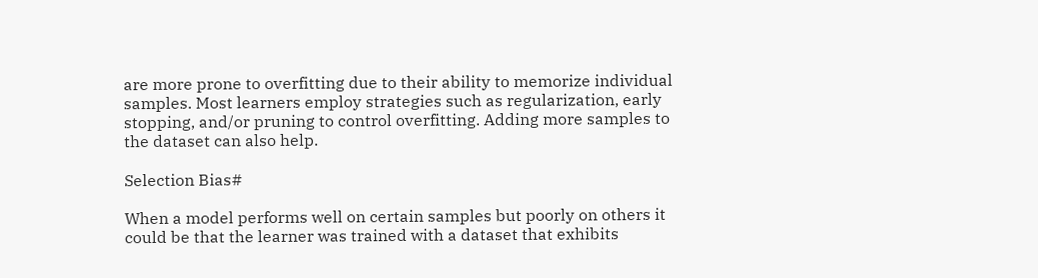are more prone to overfitting due to their ability to memorize individual samples. Most learners employ strategies such as regularization, early stopping, and/or pruning to control overfitting. Adding more samples to the dataset can also help.

Selection Bias#

When a model performs well on certain samples but poorly on others it could be that the learner was trained with a dataset that exhibits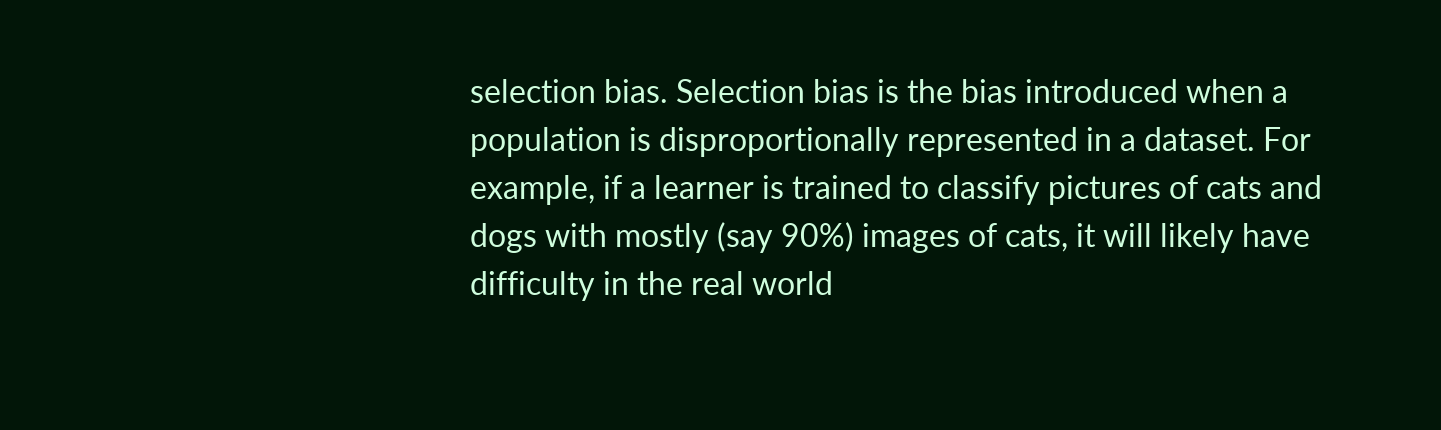selection bias. Selection bias is the bias introduced when a population is disproportionally represented in a dataset. For example, if a learner is trained to classify pictures of cats and dogs with mostly (say 90%) images of cats, it will likely have difficulty in the real world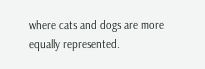where cats and dogs are more equally represented.